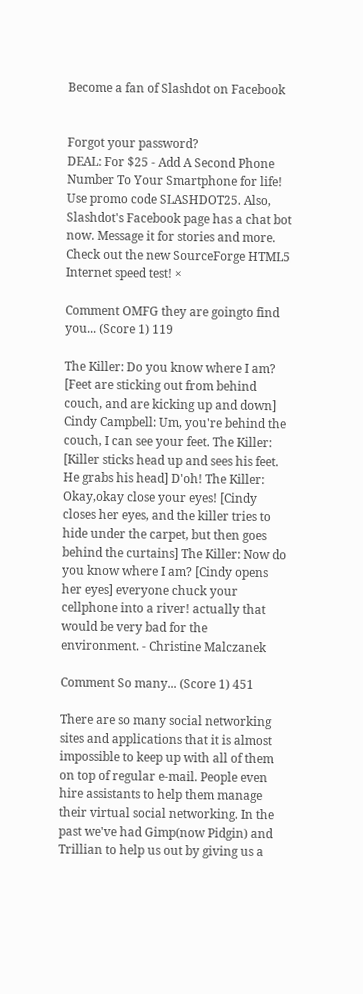Become a fan of Slashdot on Facebook


Forgot your password?
DEAL: For $25 - Add A Second Phone Number To Your Smartphone for life! Use promo code SLASHDOT25. Also, Slashdot's Facebook page has a chat bot now. Message it for stories and more. Check out the new SourceForge HTML5 Internet speed test! ×

Comment OMFG they are goingto find you... (Score 1) 119

The Killer: Do you know where I am? [Feet are sticking out from behind couch, and are kicking up and down] Cindy Campbell: Um, you're behind the couch, I can see your feet. The Killer: [Killer sticks head up and sees his feet. He grabs his head] D'oh! The Killer: Okay,okay close your eyes! [Cindy closes her eyes, and the killer tries to hide under the carpet, but then goes behind the curtains] The Killer: Now do you know where I am? [Cindy opens her eyes] everyone chuck your cellphone into a river! actually that would be very bad for the environment. - Christine Malczanek

Comment So many... (Score 1) 451

There are so many social networking sites and applications that it is almost impossible to keep up with all of them on top of regular e-mail. People even hire assistants to help them manage their virtual social networking. In the past we've had Gimp(now Pidgin) and Trillian to help us out by giving us a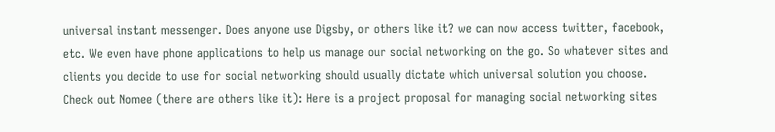universal instant messenger. Does anyone use Digsby, or others like it? we can now access twitter, facebook, etc. We even have phone applications to help us manage our social networking on the go. So whatever sites and clients you decide to use for social networking should usually dictate which universal solution you choose. Check out Nomee (there are others like it): Here is a project proposal for managing social networking sites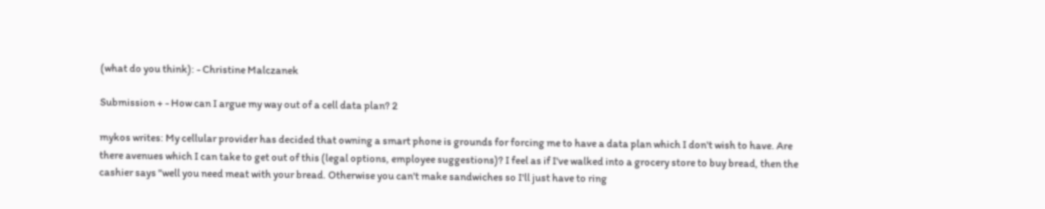(what do you think): - Christine Malczanek

Submission + - How can I argue my way out of a cell data plan? 2

mykos writes: My cellular provider has decided that owning a smart phone is grounds for forcing me to have a data plan which I don't wish to have. Are there avenues which I can take to get out of this (legal options, employee suggestions)? I feel as if I've walked into a grocery store to buy bread, then the cashier says "well you need meat with your bread. Otherwise you can't make sandwiches so I'll just have to ring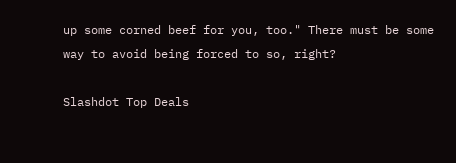up some corned beef for you, too." There must be some way to avoid being forced to so, right?

Slashdot Top Deals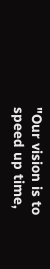"Our vision is to speed up time,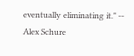eventually eliminating it." -- Alex Schure